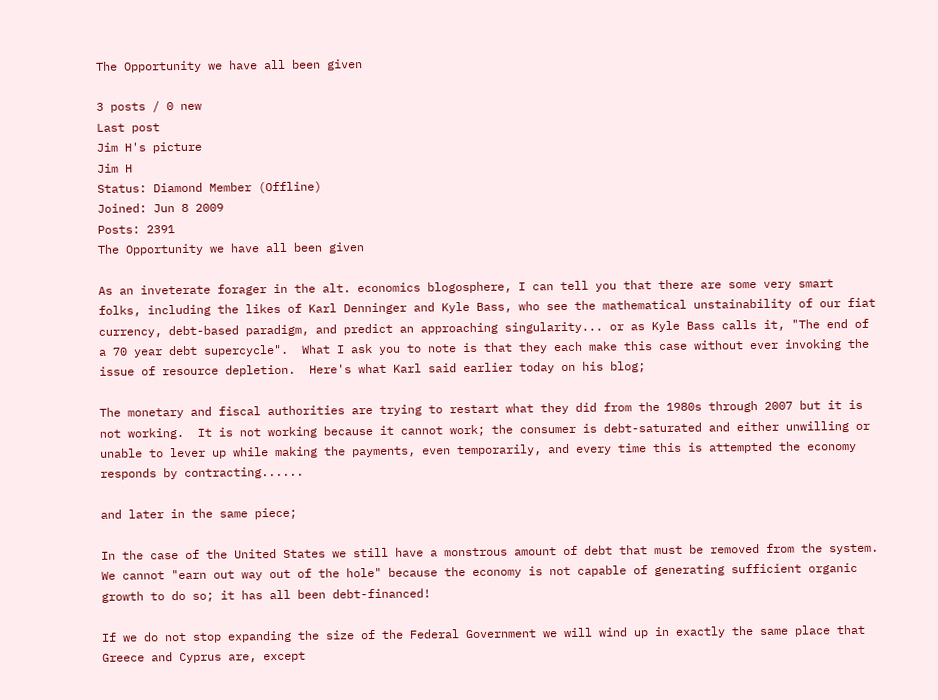The Opportunity we have all been given

3 posts / 0 new
Last post
Jim H's picture
Jim H
Status: Diamond Member (Offline)
Joined: Jun 8 2009
Posts: 2391
The Opportunity we have all been given

As an inveterate forager in the alt. economics blogosphere, I can tell you that there are some very smart folks, including the likes of Karl Denninger and Kyle Bass, who see the mathematical unstainability of our fiat currency, debt-based paradigm, and predict an approaching singularity... or as Kyle Bass calls it, "The end of a 70 year debt supercycle".  What I ask you to note is that they each make this case without ever invoking the issue of resource depletion.  Here's what Karl said earlier today on his blog;

The monetary and fiscal authorities are trying to restart what they did from the 1980s through 2007 but it is not working.  It is not working because it cannot work; the consumer is debt-saturated and either unwilling or unable to lever up while making the payments, even temporarily, and every time this is attempted the economy responds by contracting......

and later in the same piece;

In the case of the United States we still have a monstrous amount of debt that must be removed from the system.  We cannot "earn out way out of the hole" because the economy is not capable of generating sufficient organic growth to do so; it has all been debt-financed!

If we do not stop expanding the size of the Federal Government we will wind up in exactly the same place that Greece and Cyprus are, except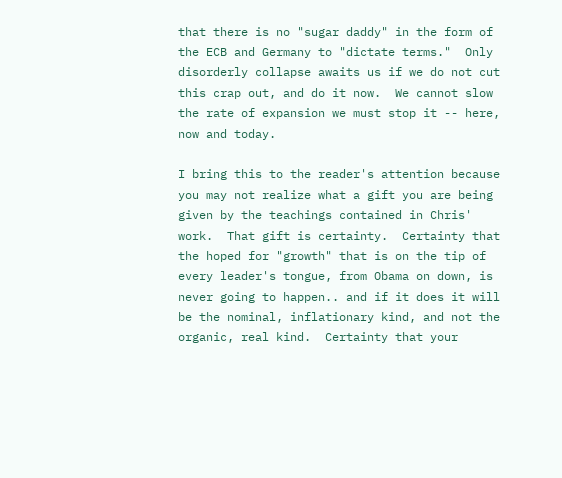that there is no "sugar daddy" in the form of the ECB and Germany to "dictate terms."  Only disorderly collapse awaits us if we do not cut this crap out, and do it now.  We cannot slow the rate of expansion we must stop it -- here, now and today.

I bring this to the reader's attention because you may not realize what a gift you are being given by the teachings contained in Chris' work.  That gift is certainty.  Certainty that the hoped for "growth" that is on the tip of every leader's tongue, from Obama on down, is never going to happen.. and if it does it will be the nominal, inflationary kind, and not the organic, real kind.  Certainty that your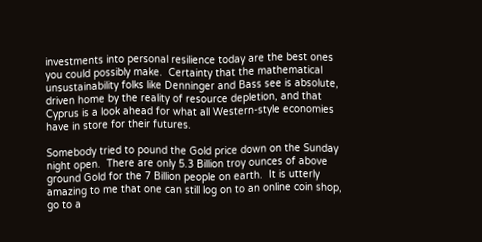investments into personal resilience today are the best ones you could possibly make.  Certainty that the mathematical unsustainability folks like Denninger and Bass see is absolute, driven home by the reality of resource depletion, and that Cyprus is a look ahead for what all Western-style economies have in store for their futures.

Somebody tried to pound the Gold price down on the Sunday night open.  There are only 5.3 Billion troy ounces of above ground Gold for the 7 Billion people on earth.  It is utterly amazing to me that one can still log on to an online coin shop, go to a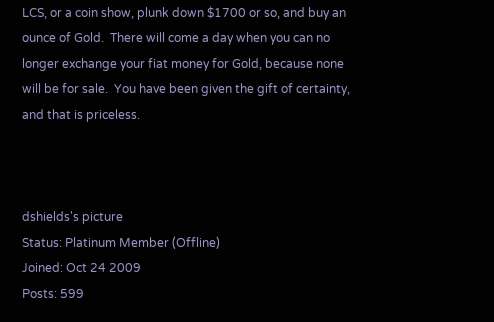LCS, or a coin show, plunk down $1700 or so, and buy an ounce of Gold.  There will come a day when you can no longer exchange your fiat money for Gold, because none will be for sale.  You have been given the gift of certainty, and that is priceless.



dshields's picture
Status: Platinum Member (Offline)
Joined: Oct 24 2009
Posts: 599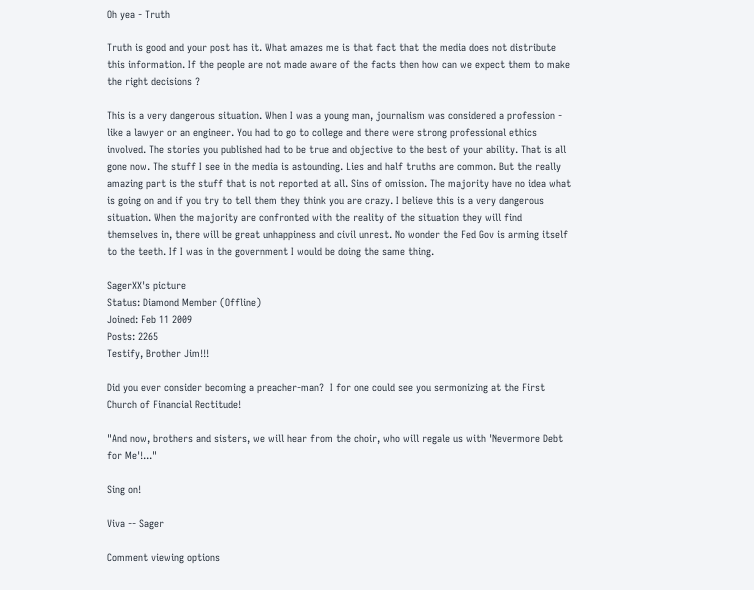Oh yea - Truth

Truth is good and your post has it. What amazes me is that fact that the media does not distribute this information. If the people are not made aware of the facts then how can we expect them to make the right decisions ?

This is a very dangerous situation. When I was a young man, journalism was considered a profession - like a lawyer or an engineer. You had to go to college and there were strong professional ethics involved. The stories you published had to be true and objective to the best of your ability. That is all gone now. The stuff I see in the media is astounding. Lies and half truths are common. But the really amazing part is the stuff that is not reported at all. Sins of omission. The majority have no idea what is going on and if you try to tell them they think you are crazy. I believe this is a very dangerous situation. When the majority are confronted with the reality of the situation they will find themselves in, there will be great unhappiness and civil unrest. No wonder the Fed Gov is arming itself to the teeth. If I was in the government I would be doing the same thing.

SagerXX's picture
Status: Diamond Member (Offline)
Joined: Feb 11 2009
Posts: 2265
Testify, Brother Jim!!!

Did you ever consider becoming a preacher-man?  I for one could see you sermonizing at the First Church of Financial Rectitude!

"And now, brothers and sisters, we will hear from the choir, who will regale us with 'Nevermore Debt for Me'!..."

Sing on!

Viva -- Sager

Comment viewing options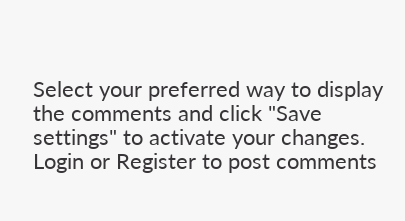Select your preferred way to display the comments and click "Save settings" to activate your changes.
Login or Register to post comments